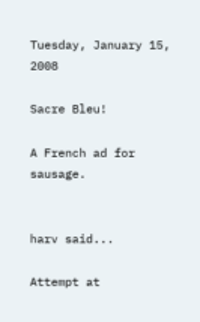Tuesday, January 15, 2008

Sacre Bleu!

A French ad for sausage.


harv said...

Attempt at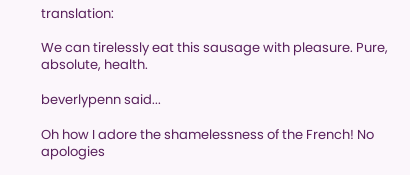translation:

We can tirelessly eat this sausage with pleasure. Pure, absolute, health.

beverlypenn said...

Oh how I adore the shamelessness of the French! No apologies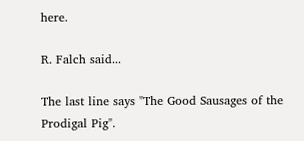here.

R. Falch said...

The last line says "The Good Sausages of the Prodigal Pig".